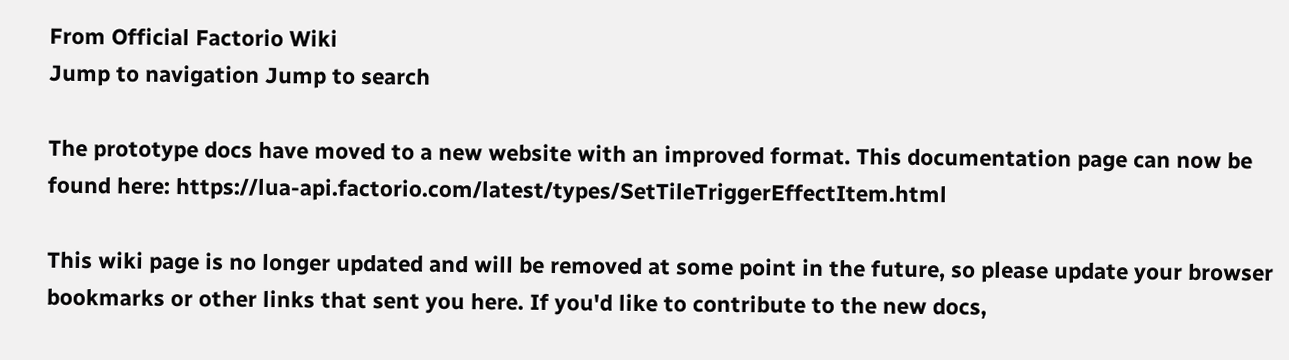From Official Factorio Wiki
Jump to navigation Jump to search

The prototype docs have moved to a new website with an improved format. This documentation page can now be found here: https://lua-api.factorio.com/latest/types/SetTileTriggerEffectItem.html

This wiki page is no longer updated and will be removed at some point in the future, so please update your browser bookmarks or other links that sent you here. If you'd like to contribute to the new docs,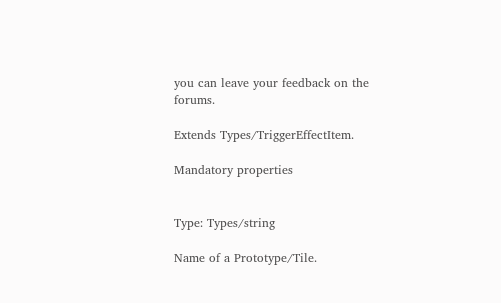you can leave your feedback on the forums.

Extends Types/TriggerEffectItem.

Mandatory properties


Type: Types/string

Name of a Prototype/Tile.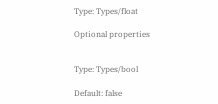Type: Types/float

Optional properties


Type: Types/bool

Default: false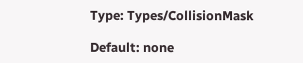Type: Types/CollisionMask

Default: none